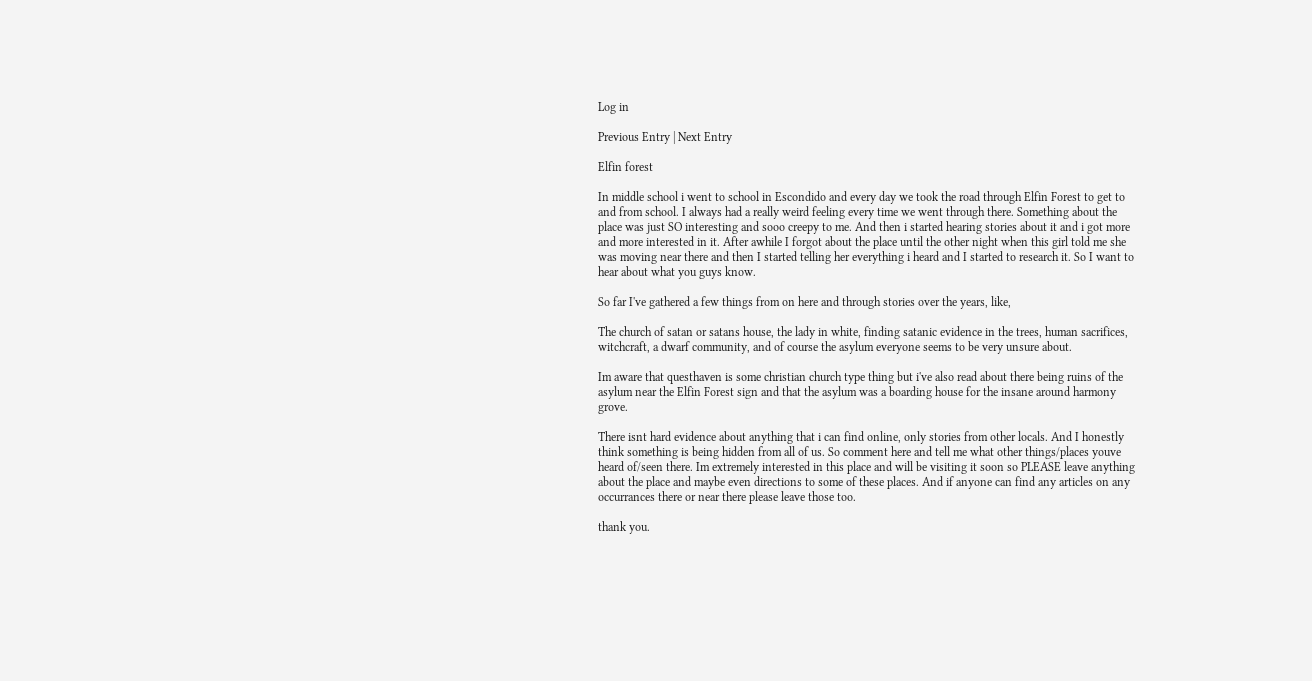Log in

Previous Entry | Next Entry

Elfin forest

In middle school i went to school in Escondido and every day we took the road through Elfin Forest to get to and from school. I always had a really weird feeling every time we went through there. Something about the place was just SO interesting and sooo creepy to me. And then i started hearing stories about it and i got more and more interested in it. After awhile I forgot about the place until the other night when this girl told me she was moving near there and then I started telling her everything i heard and I started to research it. So I want to hear about what you guys know.

So far I've gathered a few things from on here and through stories over the years, like,

The church of satan or satans house, the lady in white, finding satanic evidence in the trees, human sacrifices, witchcraft, a dwarf community, and of course the asylum everyone seems to be very unsure about.

Im aware that questhaven is some christian church type thing but i've also read about there being ruins of the asylum near the Elfin Forest sign and that the asylum was a boarding house for the insane around harmony grove.

There isnt hard evidence about anything that i can find online, only stories from other locals. And I honestly think something is being hidden from all of us. So comment here and tell me what other things/places youve heard of/seen there. Im extremely interested in this place and will be visiting it soon so PLEASE leave anything about the place and maybe even directions to some of these places. And if anyone can find any articles on any occurrances there or near there please leave those too.

thank you.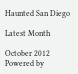Haunted San Diego

Latest Month

October 2012
Powered by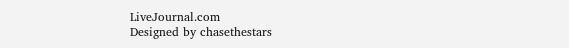LiveJournal.com
Designed by chasethestars